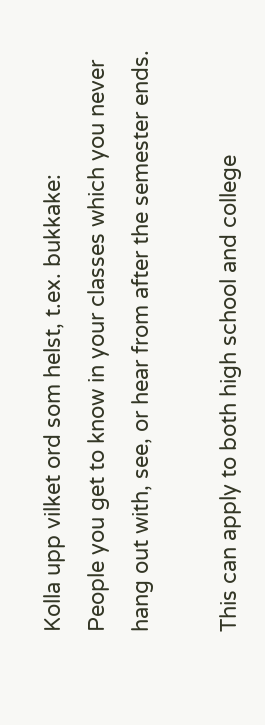Kolla upp vilket ord som helst, t.ex. bukkake:
People you get to know in your classes which you never hang out with, see, or hear from after the semester ends.

This can apply to both high school and college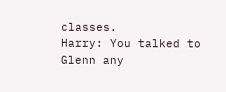classes.
Harry: You talked to Glenn any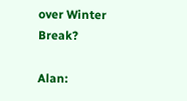over Winter Break?

Alan: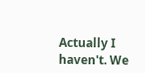Actually I haven't. We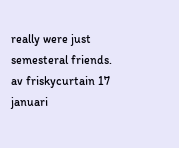really were just semesteral friends.
av friskycurtain 17 januari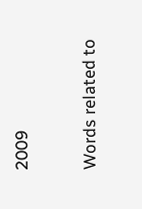2009

Words related to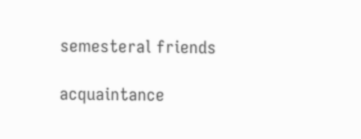semesteral friends

acquaintance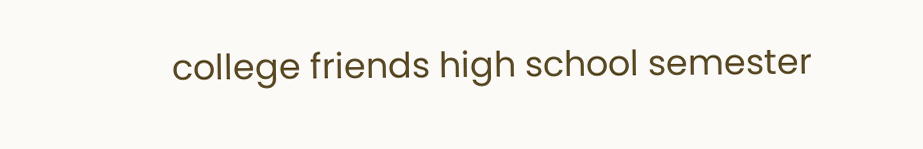college friends high school semester